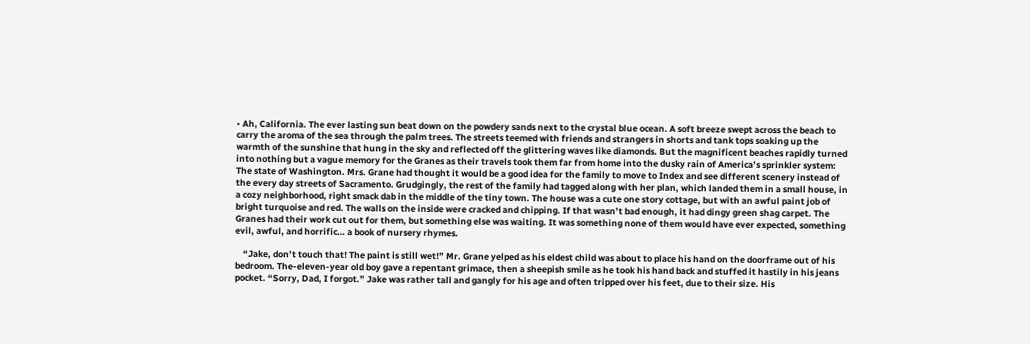• Ah, California. The ever lasting sun beat down on the powdery sands next to the crystal blue ocean. A soft breeze swept across the beach to carry the aroma of the sea through the palm trees. The streets teemed with friends and strangers in shorts and tank tops soaking up the warmth of the sunshine that hung in the sky and reflected off the glittering waves like diamonds. But the magnificent beaches rapidly turned into nothing but a vague memory for the Granes as their travels took them far from home into the dusky rain of America’s sprinkler system: The state of Washington. Mrs. Grane had thought it would be a good idea for the family to move to Index and see different scenery instead of the every day streets of Sacramento. Grudgingly, the rest of the family had tagged along with her plan, which landed them in a small house, in a cozy neighborhood, right smack dab in the middle of the tiny town. The house was a cute one story cottage, but with an awful paint job of bright turquoise and red. The walls on the inside were cracked and chipping. If that wasn’t bad enough, it had dingy green shag carpet. The Granes had their work cut out for them, but something else was waiting. It was something none of them would have ever expected, something evil, awful, and horrific… a book of nursery rhymes.

    “Jake, don’t touch that! The paint is still wet!” Mr. Grane yelped as his eldest child was about to place his hand on the doorframe out of his bedroom. The-eleven-year old boy gave a repentant grimace, then a sheepish smile as he took his hand back and stuffed it hastily in his jeans pocket. “Sorry, Dad, I forgot.” Jake was rather tall and gangly for his age and often tripped over his feet, due to their size. His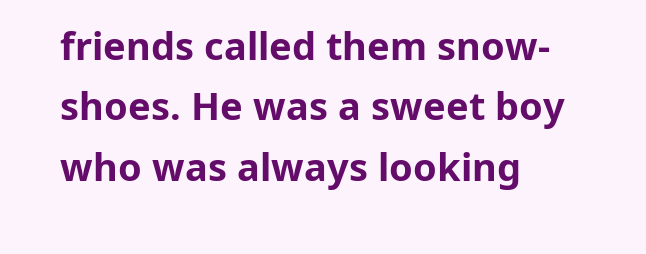friends called them snow-shoes. He was a sweet boy who was always looking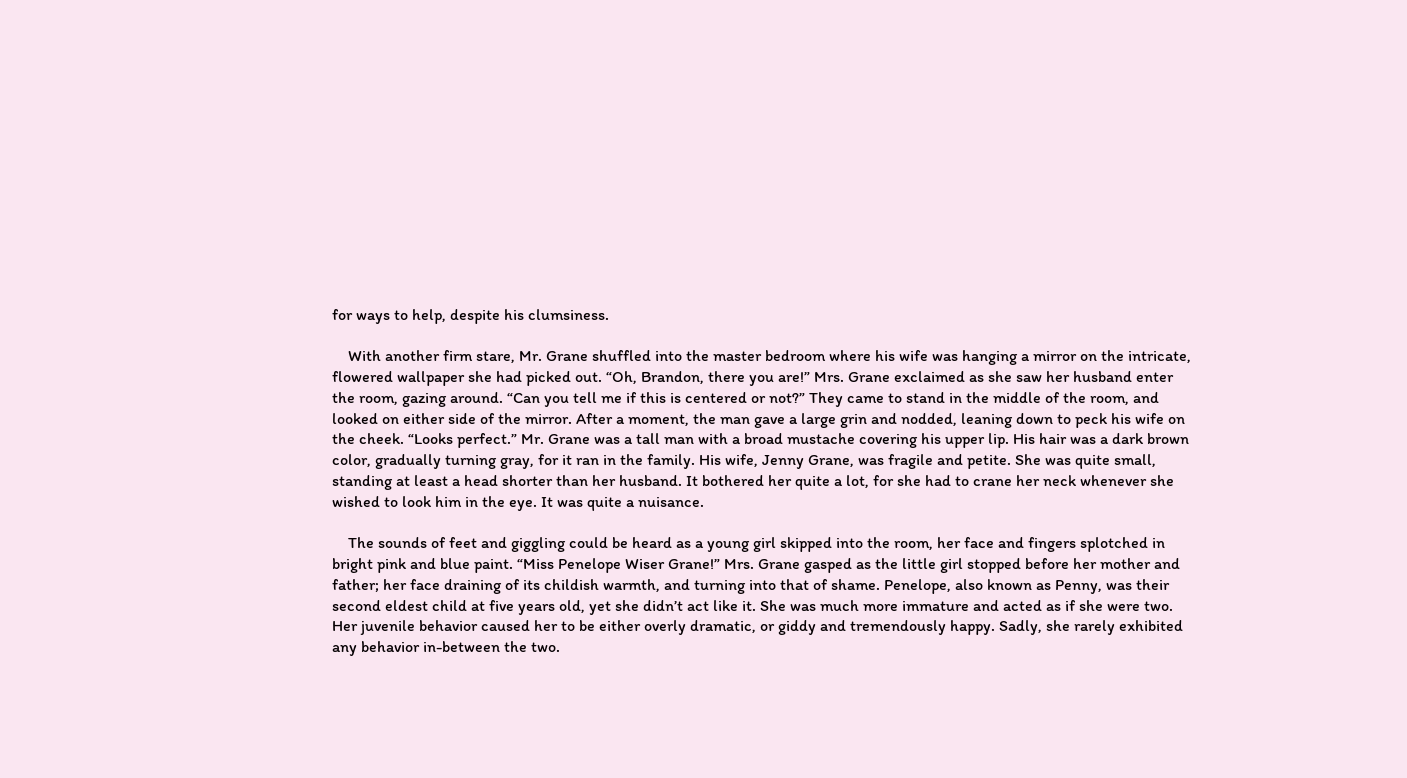for ways to help, despite his clumsiness.

    With another firm stare, Mr. Grane shuffled into the master bedroom where his wife was hanging a mirror on the intricate, flowered wallpaper she had picked out. “Oh, Brandon, there you are!” Mrs. Grane exclaimed as she saw her husband enter the room, gazing around. “Can you tell me if this is centered or not?” They came to stand in the middle of the room, and looked on either side of the mirror. After a moment, the man gave a large grin and nodded, leaning down to peck his wife on the cheek. “Looks perfect.” Mr. Grane was a tall man with a broad mustache covering his upper lip. His hair was a dark brown color, gradually turning gray, for it ran in the family. His wife, Jenny Grane, was fragile and petite. She was quite small, standing at least a head shorter than her husband. It bothered her quite a lot, for she had to crane her neck whenever she wished to look him in the eye. It was quite a nuisance.

    The sounds of feet and giggling could be heard as a young girl skipped into the room, her face and fingers splotched in bright pink and blue paint. “Miss Penelope Wiser Grane!” Mrs. Grane gasped as the little girl stopped before her mother and father; her face draining of its childish warmth, and turning into that of shame. Penelope, also known as Penny, was their second eldest child at five years old, yet she didn’t act like it. She was much more immature and acted as if she were two. Her juvenile behavior caused her to be either overly dramatic, or giddy and tremendously happy. Sadly, she rarely exhibited any behavior in-between the two.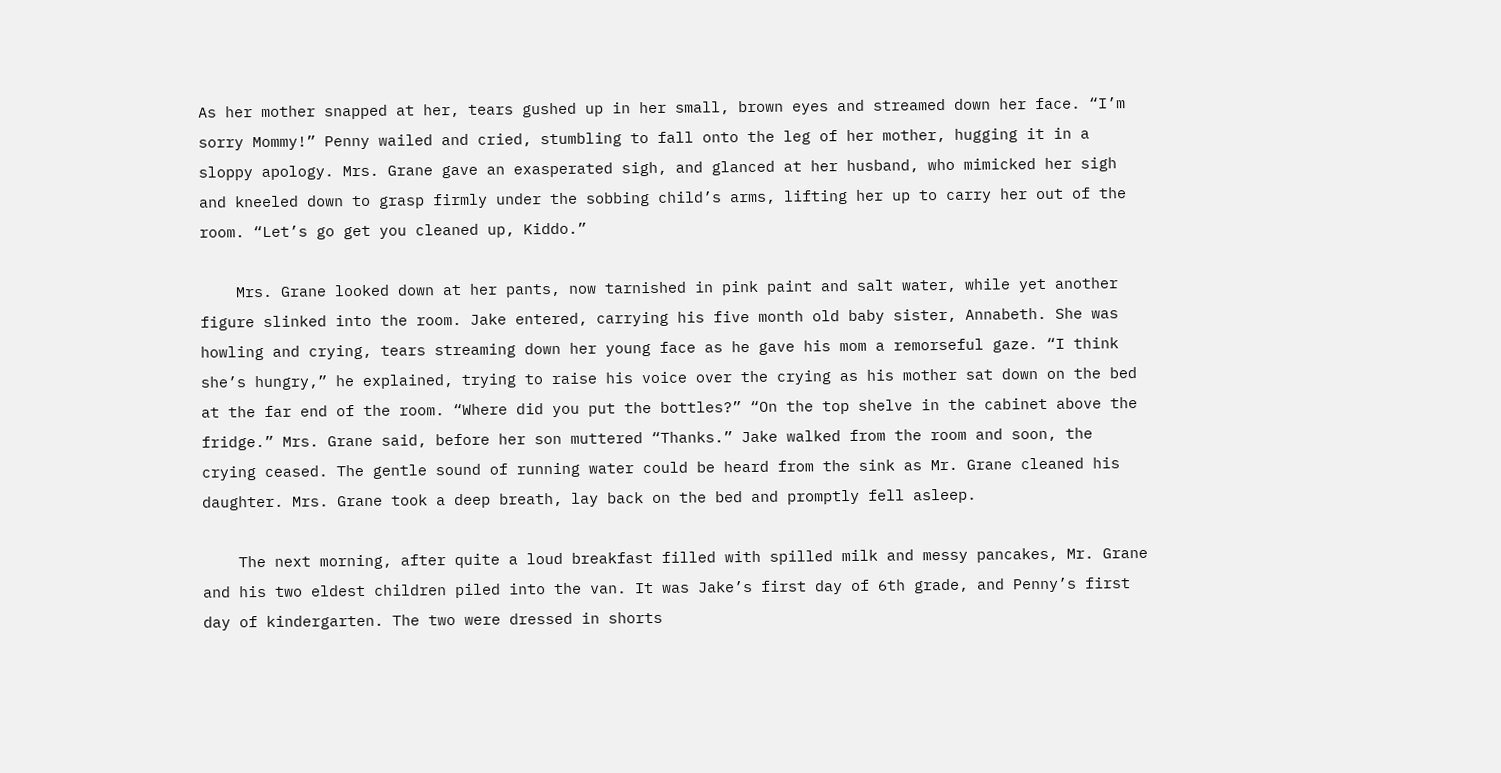As her mother snapped at her, tears gushed up in her small, brown eyes and streamed down her face. “I’m sorry Mommy!” Penny wailed and cried, stumbling to fall onto the leg of her mother, hugging it in a sloppy apology. Mrs. Grane gave an exasperated sigh, and glanced at her husband, who mimicked her sigh and kneeled down to grasp firmly under the sobbing child’s arms, lifting her up to carry her out of the room. “Let’s go get you cleaned up, Kiddo.”

    Mrs. Grane looked down at her pants, now tarnished in pink paint and salt water, while yet another figure slinked into the room. Jake entered, carrying his five month old baby sister, Annabeth. She was howling and crying, tears streaming down her young face as he gave his mom a remorseful gaze. “I think she’s hungry,” he explained, trying to raise his voice over the crying as his mother sat down on the bed at the far end of the room. “Where did you put the bottles?” “On the top shelve in the cabinet above the fridge.” Mrs. Grane said, before her son muttered “Thanks.” Jake walked from the room and soon, the crying ceased. The gentle sound of running water could be heard from the sink as Mr. Grane cleaned his daughter. Mrs. Grane took a deep breath, lay back on the bed and promptly fell asleep.

    The next morning, after quite a loud breakfast filled with spilled milk and messy pancakes, Mr. Grane and his two eldest children piled into the van. It was Jake’s first day of 6th grade, and Penny’s first day of kindergarten. The two were dressed in shorts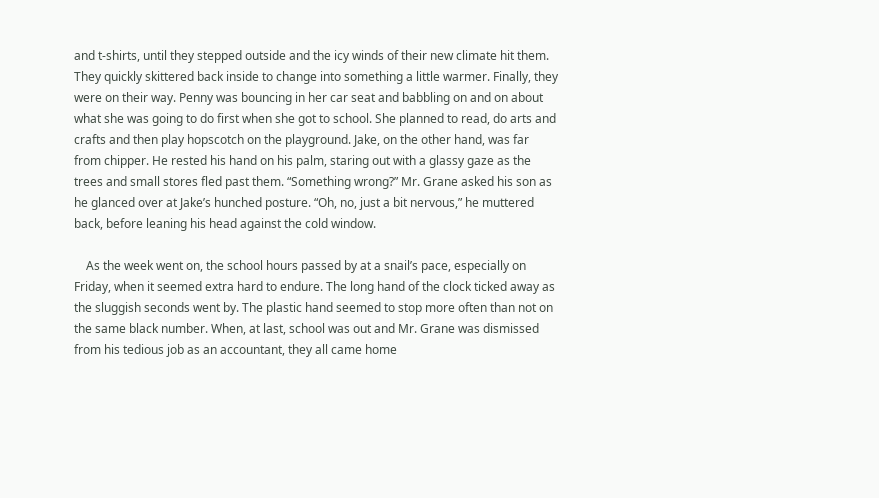and t-shirts, until they stepped outside and the icy winds of their new climate hit them. They quickly skittered back inside to change into something a little warmer. Finally, they were on their way. Penny was bouncing in her car seat and babbling on and on about what she was going to do first when she got to school. She planned to read, do arts and crafts and then play hopscotch on the playground. Jake, on the other hand, was far from chipper. He rested his hand on his palm, staring out with a glassy gaze as the trees and small stores fled past them. “Something wrong?” Mr. Grane asked his son as he glanced over at Jake’s hunched posture. “Oh, no, just a bit nervous,” he muttered back, before leaning his head against the cold window.

    As the week went on, the school hours passed by at a snail’s pace, especially on Friday, when it seemed extra hard to endure. The long hand of the clock ticked away as the sluggish seconds went by. The plastic hand seemed to stop more often than not on the same black number. When, at last, school was out and Mr. Grane was dismissed from his tedious job as an accountant, they all came home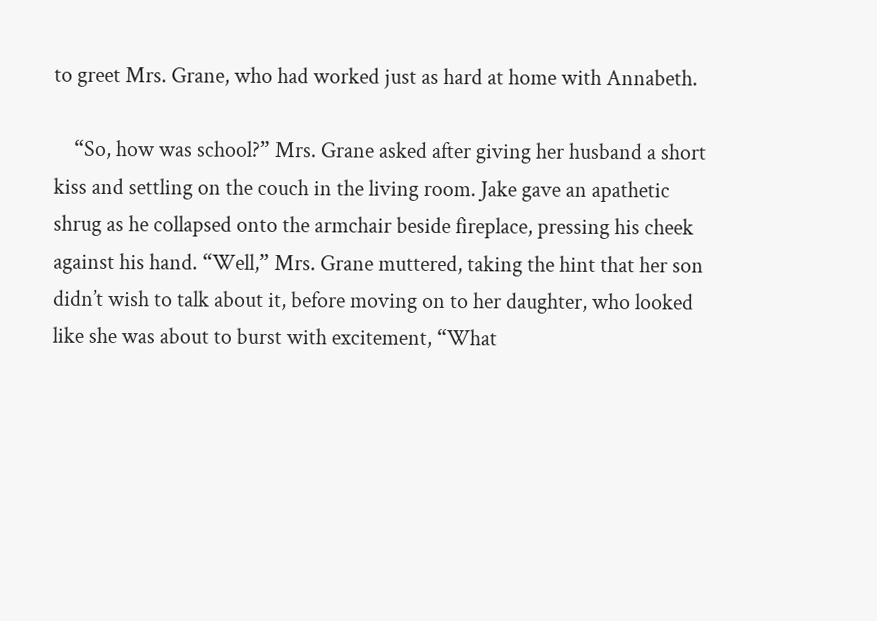to greet Mrs. Grane, who had worked just as hard at home with Annabeth.

    “So, how was school?” Mrs. Grane asked after giving her husband a short kiss and settling on the couch in the living room. Jake gave an apathetic shrug as he collapsed onto the armchair beside fireplace, pressing his cheek against his hand. “Well,” Mrs. Grane muttered, taking the hint that her son didn’t wish to talk about it, before moving on to her daughter, who looked like she was about to burst with excitement, “What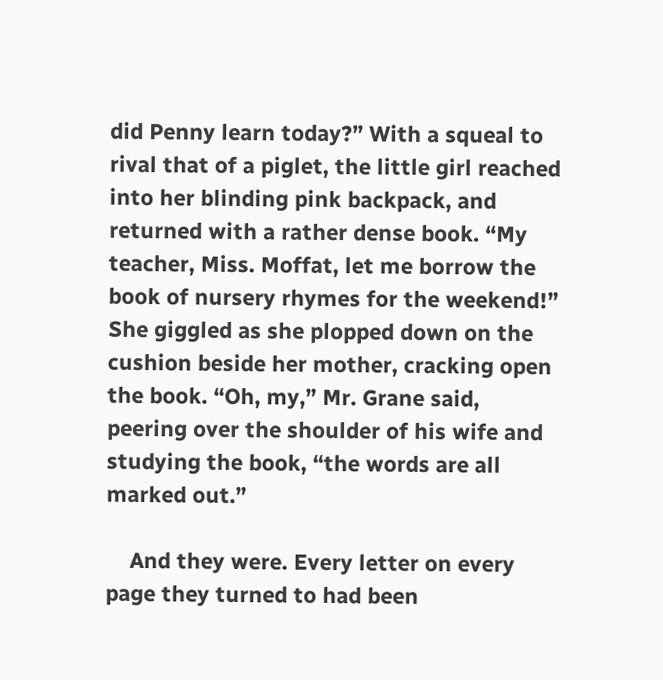did Penny learn today?” With a squeal to rival that of a piglet, the little girl reached into her blinding pink backpack, and returned with a rather dense book. “My teacher, Miss. Moffat, let me borrow the book of nursery rhymes for the weekend!” She giggled as she plopped down on the cushion beside her mother, cracking open the book. “Oh, my,” Mr. Grane said, peering over the shoulder of his wife and studying the book, “the words are all marked out.”

    And they were. Every letter on every page they turned to had been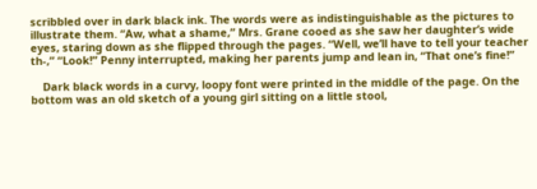scribbled over in dark black ink. The words were as indistinguishable as the pictures to illustrate them. “Aw, what a shame,” Mrs. Grane cooed as she saw her daughter’s wide eyes, staring down as she flipped through the pages. “Well, we’ll have to tell your teacher th-,” “Look!” Penny interrupted, making her parents jump and lean in, “That one’s fine!”

    Dark black words in a curvy, loopy font were printed in the middle of the page. On the bottom was an old sketch of a young girl sitting on a little stool,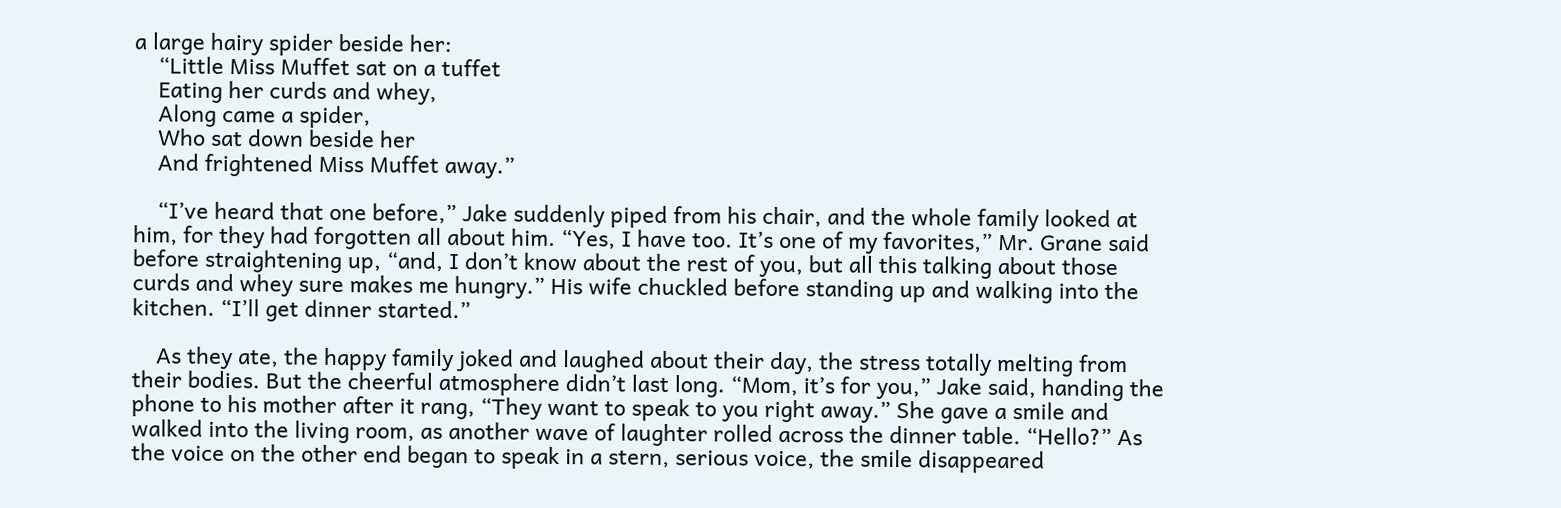a large hairy spider beside her:
    “Little Miss Muffet sat on a tuffet
    Eating her curds and whey,
    Along came a spider,
    Who sat down beside her
    And frightened Miss Muffet away.”

    “I’ve heard that one before,” Jake suddenly piped from his chair, and the whole family looked at him, for they had forgotten all about him. “Yes, I have too. It’s one of my favorites,” Mr. Grane said before straightening up, “and, I don’t know about the rest of you, but all this talking about those curds and whey sure makes me hungry.” His wife chuckled before standing up and walking into the kitchen. “I’ll get dinner started.”

    As they ate, the happy family joked and laughed about their day, the stress totally melting from their bodies. But the cheerful atmosphere didn’t last long. “Mom, it’s for you,” Jake said, handing the phone to his mother after it rang, “They want to speak to you right away.” She gave a smile and walked into the living room, as another wave of laughter rolled across the dinner table. “Hello?” As the voice on the other end began to speak in a stern, serious voice, the smile disappeared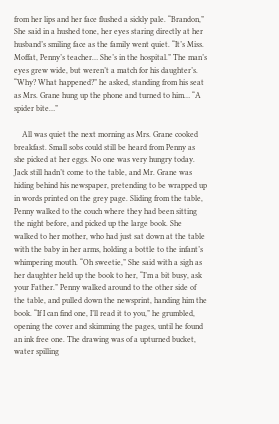from her lips and her face flushed a sickly pale. “Brandon,” She said in a hushed tone, her eyes staring directly at her husband’s smiling face as the family went quiet. “It’s Miss. Moffat, Penny’s teacher… She’s in the hospital.” The man’s eyes grew wide, but weren’t a match for his daughter’s. “Why? What happened?” he asked, standing from his seat as Mrs. Grane hung up the phone and turned to him… “A spider bite…”

    All was quiet the next morning as Mrs. Grane cooked breakfast. Small sobs could still be heard from Penny as she picked at her eggs. No one was very hungry today. Jack still hadn’t come to the table, and Mr. Grane was hiding behind his newspaper, pretending to be wrapped up in words printed on the grey page. Sliding from the table, Penny walked to the couch where they had been sitting the night before, and picked up the large book. She walked to her mother, who had just sat down at the table with the baby in her arms, holding a bottle to the infant’s whimpering mouth. “Oh sweetie,” She said with a sigh as her daughter held up the book to her, “I’m a bit busy, ask your Father.” Penny walked around to the other side of the table, and pulled down the newsprint, handing him the book. “If I can find one, I’ll read it to you,” he grumbled, opening the cover and skimming the pages, until he found an ink free one. The drawing was of a upturned bucket, water spilling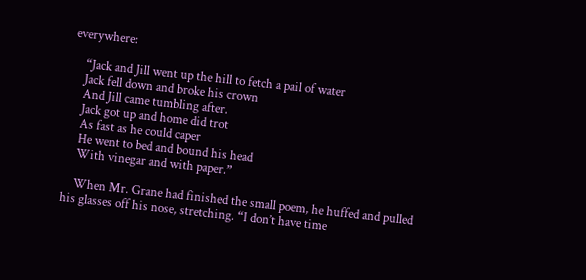everywhere:

    “Jack and Jill went up the hill to fetch a pail of water
    Jack fell down and broke his crown
    And Jill came tumbling after.
    Jack got up and home did trot
    As fast as he could caper
    He went to bed and bound his head
    With vinegar and with paper.”

    When Mr. Grane had finished the small poem, he huffed and pulled his glasses off his nose, stretching. “I don’t have time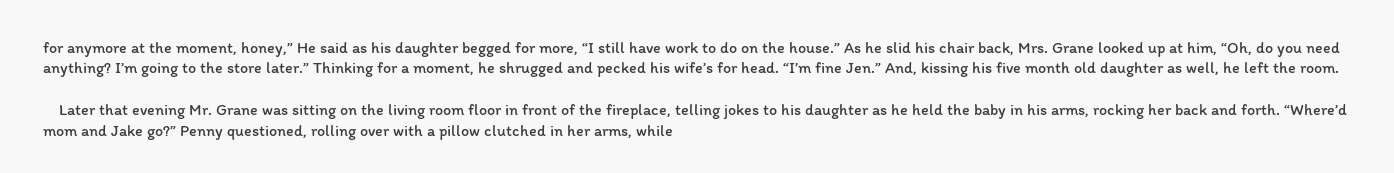for anymore at the moment, honey,” He said as his daughter begged for more, “I still have work to do on the house.” As he slid his chair back, Mrs. Grane looked up at him, “Oh, do you need anything? I’m going to the store later.” Thinking for a moment, he shrugged and pecked his wife’s for head. “I’m fine Jen.” And, kissing his five month old daughter as well, he left the room.

    Later that evening Mr. Grane was sitting on the living room floor in front of the fireplace, telling jokes to his daughter as he held the baby in his arms, rocking her back and forth. “Where’d mom and Jake go?” Penny questioned, rolling over with a pillow clutched in her arms, while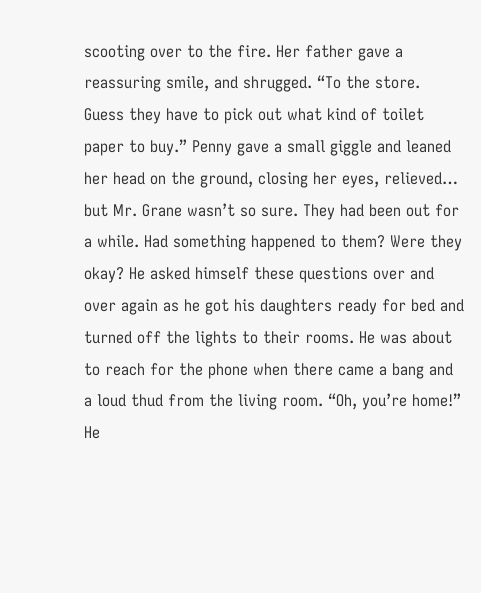scooting over to the fire. Her father gave a reassuring smile, and shrugged. “To the store. Guess they have to pick out what kind of toilet paper to buy.” Penny gave a small giggle and leaned her head on the ground, closing her eyes, relieved… but Mr. Grane wasn’t so sure. They had been out for a while. Had something happened to them? Were they okay? He asked himself these questions over and over again as he got his daughters ready for bed and turned off the lights to their rooms. He was about to reach for the phone when there came a bang and a loud thud from the living room. “Oh, you’re home!” He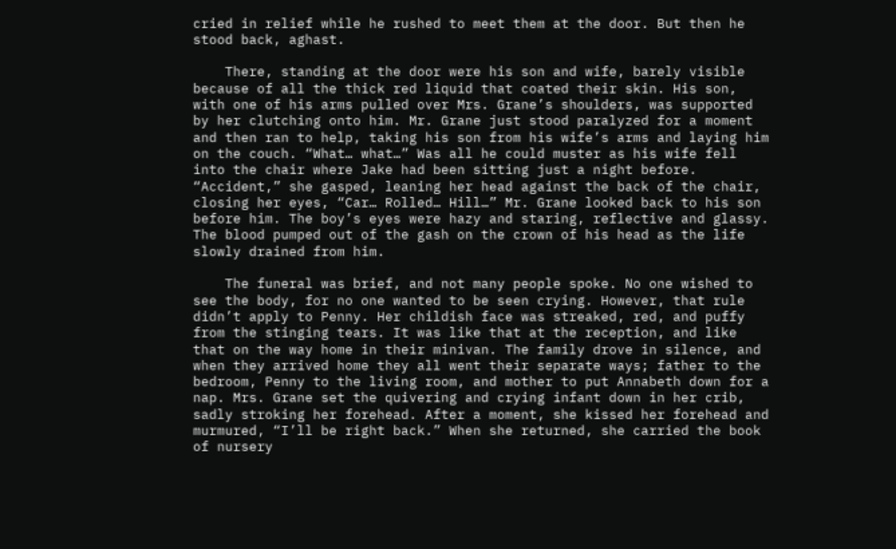cried in relief while he rushed to meet them at the door. But then he stood back, aghast.

    There, standing at the door were his son and wife, barely visible because of all the thick red liquid that coated their skin. His son, with one of his arms pulled over Mrs. Grane’s shoulders, was supported by her clutching onto him. Mr. Grane just stood paralyzed for a moment and then ran to help, taking his son from his wife’s arms and laying him on the couch. “What… what…” Was all he could muster as his wife fell into the chair where Jake had been sitting just a night before. “Accident,” she gasped, leaning her head against the back of the chair, closing her eyes, “Car… Rolled… Hill…” Mr. Grane looked back to his son before him. The boy’s eyes were hazy and staring, reflective and glassy. The blood pumped out of the gash on the crown of his head as the life slowly drained from him.

    The funeral was brief, and not many people spoke. No one wished to see the body, for no one wanted to be seen crying. However, that rule didn’t apply to Penny. Her childish face was streaked, red, and puffy from the stinging tears. It was like that at the reception, and like that on the way home in their minivan. The family drove in silence, and when they arrived home they all went their separate ways; father to the bedroom, Penny to the living room, and mother to put Annabeth down for a nap. Mrs. Grane set the quivering and crying infant down in her crib, sadly stroking her forehead. After a moment, she kissed her forehead and murmured, “I’ll be right back.” When she returned, she carried the book of nursery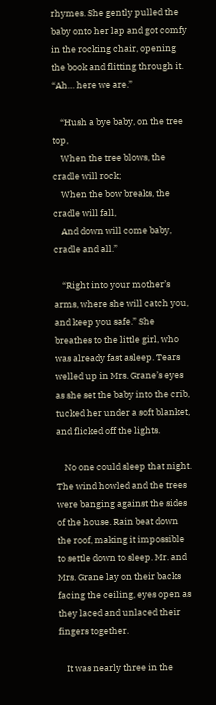rhymes. She gently pulled the baby onto her lap and got comfy in the rocking chair, opening the book and flitting through it. “Ah… here we are.”

    “Hush a bye baby, on the tree top,
    When the tree blows, the cradle will rock;
    When the bow breaks, the cradle will fall,
    And down will come baby, cradle and all.”

    “Right into your mother’s arms, where she will catch you, and keep you safe.” She breathes to the little girl, who was already fast asleep. Tears welled up in Mrs. Grane’s eyes as she set the baby into the crib, tucked her under a soft blanket, and flicked off the lights.

    No one could sleep that night. The wind howled and the trees were banging against the sides of the house. Rain beat down the roof, making it impossible to settle down to sleep. Mr. and Mrs. Grane lay on their backs facing the ceiling, eyes open as they laced and unlaced their fingers together.

    It was nearly three in the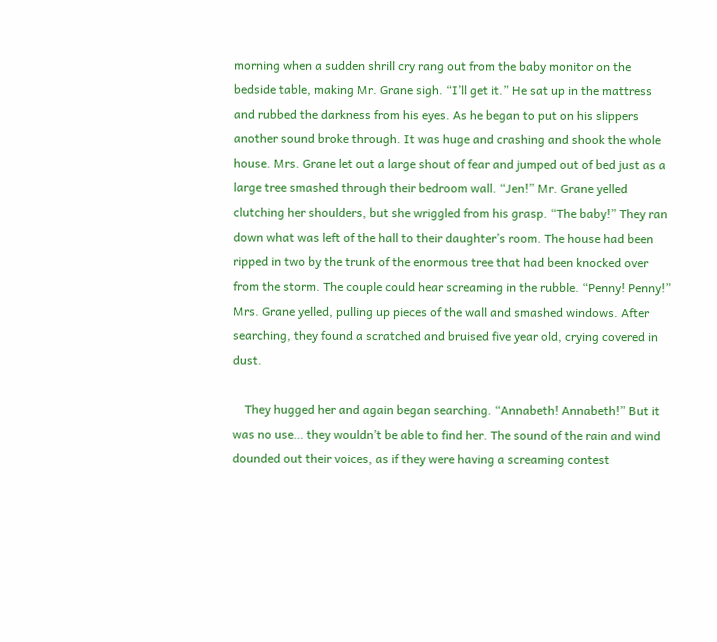morning when a sudden shrill cry rang out from the baby monitor on the bedside table, making Mr. Grane sigh. “I’ll get it.” He sat up in the mattress and rubbed the darkness from his eyes. As he began to put on his slippers another sound broke through. It was huge and crashing and shook the whole house. Mrs. Grane let out a large shout of fear and jumped out of bed just as a large tree smashed through their bedroom wall. “Jen!” Mr. Grane yelled clutching her shoulders, but she wriggled from his grasp. “The baby!” They ran down what was left of the hall to their daughter’s room. The house had been ripped in two by the trunk of the enormous tree that had been knocked over from the storm. The couple could hear screaming in the rubble. “Penny! Penny!” Mrs. Grane yelled, pulling up pieces of the wall and smashed windows. After searching, they found a scratched and bruised five year old, crying covered in dust.

    They hugged her and again began searching. “Annabeth! Annabeth!” But it was no use… they wouldn’t be able to find her. The sound of the rain and wind dounded out their voices, as if they were having a screaming contest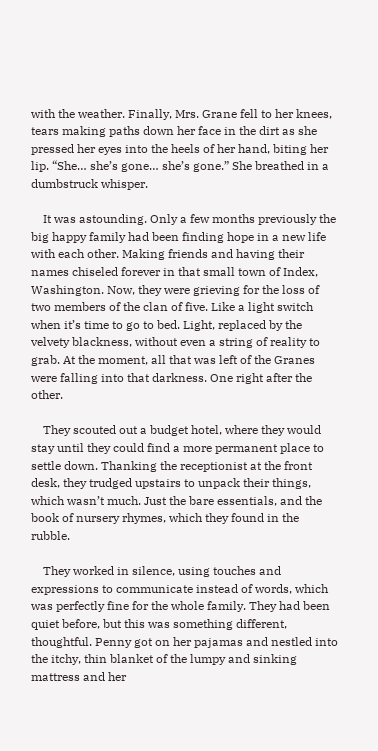with the weather. Finally, Mrs. Grane fell to her knees, tears making paths down her face in the dirt as she pressed her eyes into the heels of her hand, biting her lip. “She… she’s gone… she’s gone.” She breathed in a dumbstruck whisper.

    It was astounding. Only a few months previously the big happy family had been finding hope in a new life with each other. Making friends and having their names chiseled forever in that small town of Index, Washington. Now, they were grieving for the loss of two members of the clan of five. Like a light switch when it’s time to go to bed. Light, replaced by the velvety blackness, without even a string of reality to grab. At the moment, all that was left of the Granes were falling into that darkness. One right after the other.

    They scouted out a budget hotel, where they would stay until they could find a more permanent place to settle down. Thanking the receptionist at the front desk, they trudged upstairs to unpack their things, which wasn’t much. Just the bare essentials, and the book of nursery rhymes, which they found in the rubble.

    They worked in silence, using touches and expressions to communicate instead of words, which was perfectly fine for the whole family. They had been quiet before, but this was something different, thoughtful. Penny got on her pajamas and nestled into the itchy, thin blanket of the lumpy and sinking mattress and her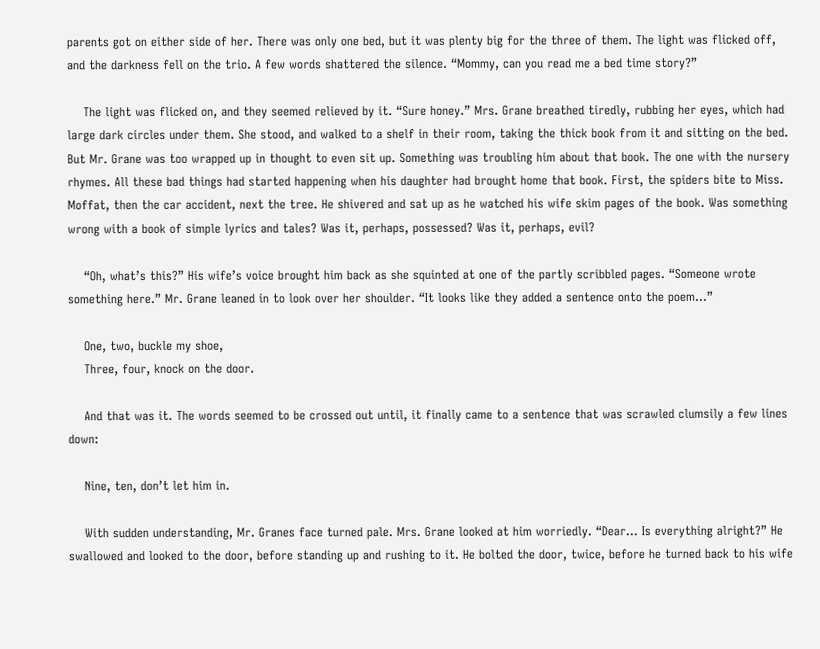parents got on either side of her. There was only one bed, but it was plenty big for the three of them. The light was flicked off, and the darkness fell on the trio. A few words shattered the silence. “Mommy, can you read me a bed time story?”

    The light was flicked on, and they seemed relieved by it. “Sure honey.” Mrs. Grane breathed tiredly, rubbing her eyes, which had large dark circles under them. She stood, and walked to a shelf in their room, taking the thick book from it and sitting on the bed. But Mr. Grane was too wrapped up in thought to even sit up. Something was troubling him about that book. The one with the nursery rhymes. All these bad things had started happening when his daughter had brought home that book. First, the spiders bite to Miss. Moffat, then the car accident, next the tree. He shivered and sat up as he watched his wife skim pages of the book. Was something wrong with a book of simple lyrics and tales? Was it, perhaps, possessed? Was it, perhaps, evil?

    “Oh, what’s this?” His wife’s voice brought him back as she squinted at one of the partly scribbled pages. “Someone wrote something here.” Mr. Grane leaned in to look over her shoulder. “It looks like they added a sentence onto the poem…”

    One, two, buckle my shoe,
    Three, four, knock on the door.

    And that was it. The words seemed to be crossed out until, it finally came to a sentence that was scrawled clumsily a few lines down:

    Nine, ten, don’t let him in.

    With sudden understanding, Mr. Granes face turned pale. Mrs. Grane looked at him worriedly. “Dear… Is everything alright?” He swallowed and looked to the door, before standing up and rushing to it. He bolted the door, twice, before he turned back to his wife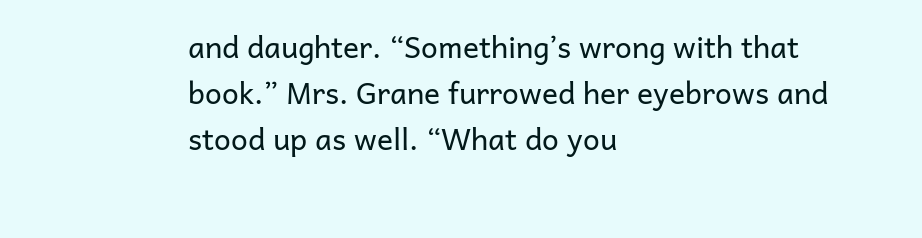and daughter. “Something’s wrong with that book.” Mrs. Grane furrowed her eyebrows and stood up as well. “What do you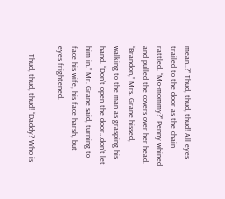mean..?” Thud, thud, thud! All eyes trailed to the door as the chain rattled. “Mo-mommy?” Penny whined and pulled the covers over her head. “Brandon,” Mrs. Grane hissed, walking to the man as grasping his hand. “Don’t open the door…don’t let him in.” Mr. Grane said, turning to face his wife, his face harsh, but eyes frightened.

    Thud, thud, thud! “Daddy? Who is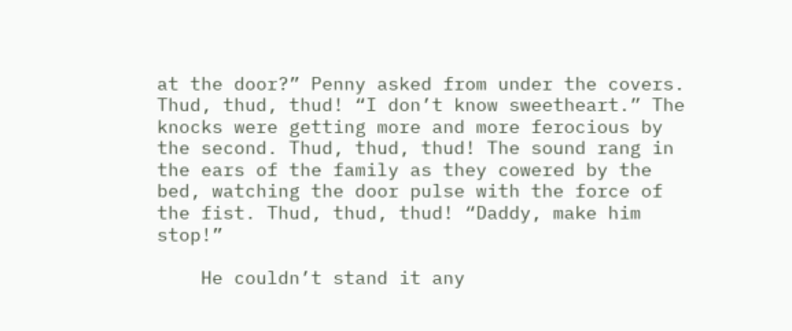at the door?” Penny asked from under the covers. Thud, thud, thud! “I don’t know sweetheart.” The knocks were getting more and more ferocious by the second. Thud, thud, thud! The sound rang in the ears of the family as they cowered by the bed, watching the door pulse with the force of the fist. Thud, thud, thud! “Daddy, make him stop!”

    He couldn’t stand it any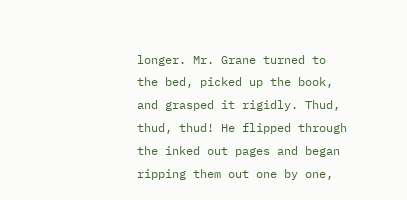longer. Mr. Grane turned to the bed, picked up the book, and grasped it rigidly. Thud, thud, thud! He flipped through the inked out pages and began ripping them out one by one,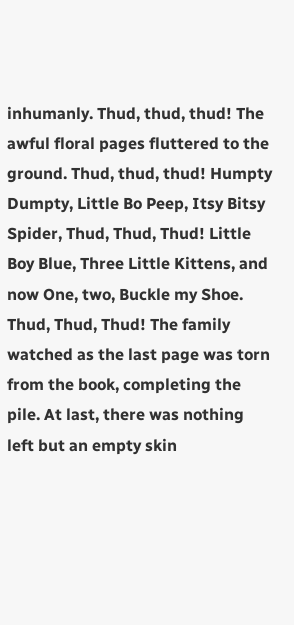inhumanly. Thud, thud, thud! The awful floral pages fluttered to the ground. Thud, thud, thud! Humpty Dumpty, Little Bo Peep, Itsy Bitsy Spider, Thud, Thud, Thud! Little Boy Blue, Three Little Kittens, and now One, two, Buckle my Shoe. Thud, Thud, Thud! The family watched as the last page was torn from the book, completing the pile. At last, there was nothing left but an empty skin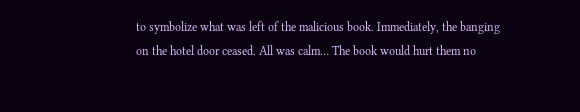to symbolize what was left of the malicious book. Immediately, the banging on the hotel door ceased. All was calm… The book would hurt them no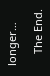longer…

    The End.